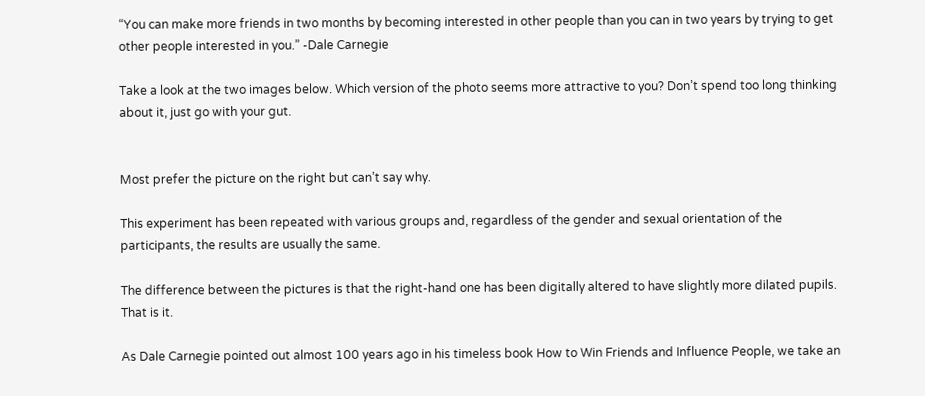“You can make more friends in two months by becoming interested in other people than you can in two years by trying to get other people interested in you.” -Dale Carnegie

Take a look at the two images below. Which version of the photo seems more attractive to you? Don’t spend too long thinking about it, just go with your gut.


Most prefer the picture on the right but can’t say why.

This experiment has been repeated with various groups and, regardless of the gender and sexual orientation of the participants, the results are usually the same.

The difference between the pictures is that the right-hand one has been digitally altered to have slightly more dilated pupils. That is it.

As Dale Carnegie pointed out almost 100 years ago in his timeless book How to Win Friends and Influence People, we take an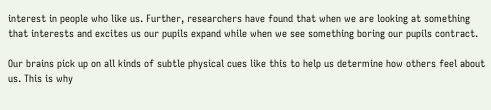interest in people who like us. Further, researchers have found that when we are looking at something that interests and excites us our pupils expand while when we see something boring our pupils contract.

Our brains pick up on all kinds of subtle physical cues like this to help us determine how others feel about us. This is why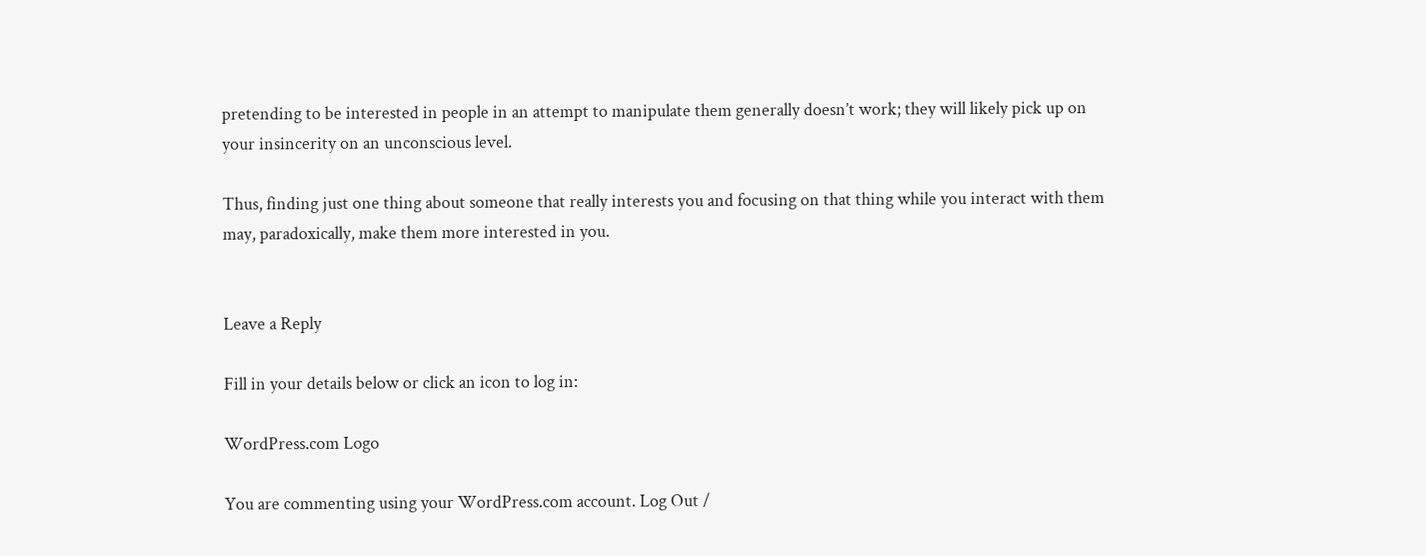pretending to be interested in people in an attempt to manipulate them generally doesn’t work; they will likely pick up on your insincerity on an unconscious level.

Thus, finding just one thing about someone that really interests you and focusing on that thing while you interact with them may, paradoxically, make them more interested in you.


Leave a Reply

Fill in your details below or click an icon to log in:

WordPress.com Logo

You are commenting using your WordPress.com account. Log Out /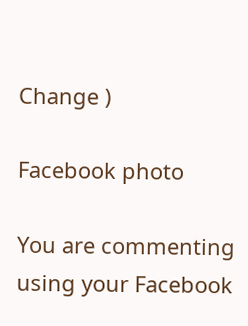Change )

Facebook photo

You are commenting using your Facebook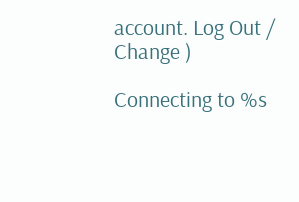account. Log Out /  Change )

Connecting to %s